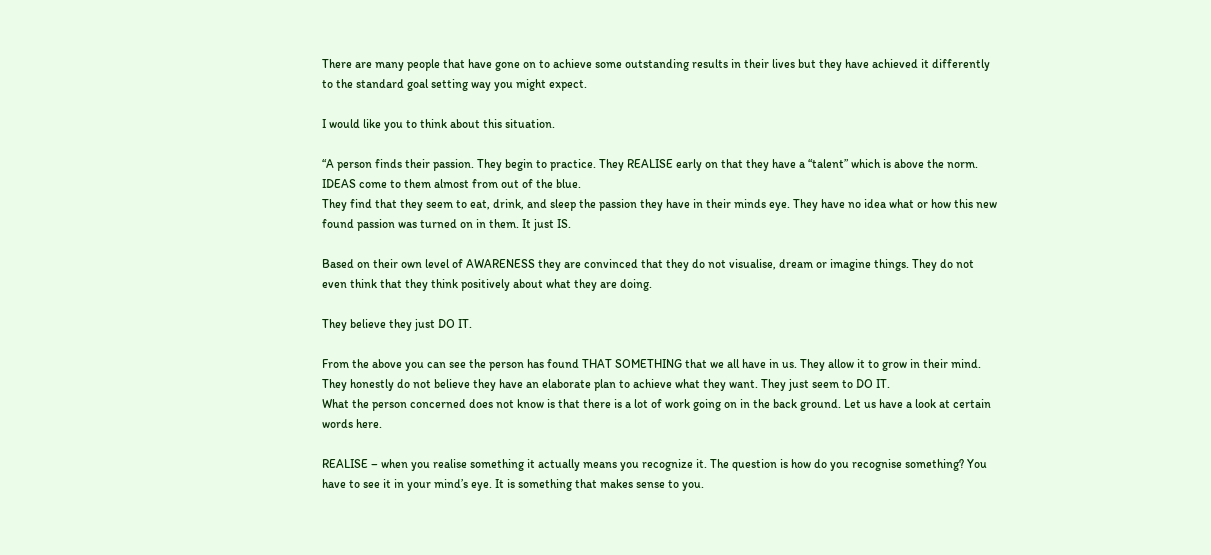There are many people that have gone on to achieve some outstanding results in their lives but they have achieved it differently to the standard goal setting way you might expect.

I would like you to think about this situation.

“A person finds their passion. They begin to practice. They REALISE early on that they have a “talent” which is above the norm. IDEAS come to them almost from out of the blue.
They find that they seem to eat, drink, and sleep the passion they have in their minds eye. They have no idea what or how this new found passion was turned on in them. It just IS.

Based on their own level of AWARENESS they are convinced that they do not visualise, dream or imagine things. They do not even think that they think positively about what they are doing.

They believe they just DO IT.

From the above you can see the person has found THAT SOMETHING that we all have in us. They allow it to grow in their mind. They honestly do not believe they have an elaborate plan to achieve what they want. They just seem to DO IT.
What the person concerned does not know is that there is a lot of work going on in the back ground. Let us have a look at certain words here.

REALISE – when you realise something it actually means you recognize it. The question is how do you recognise something? You have to see it in your mind’s eye. It is something that makes sense to you.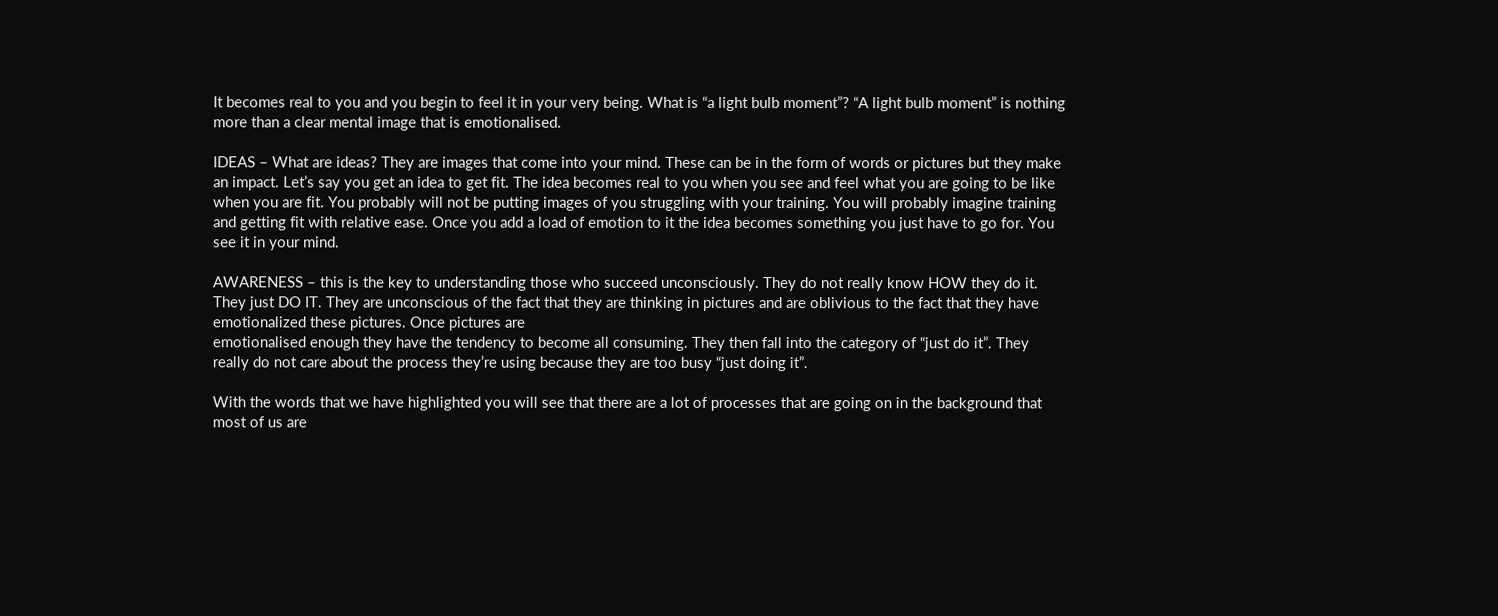It becomes real to you and you begin to feel it in your very being. What is “a light bulb moment”? “A light bulb moment” is nothing more than a clear mental image that is emotionalised.

IDEAS – What are ideas? They are images that come into your mind. These can be in the form of words or pictures but they make an impact. Let’s say you get an idea to get fit. The idea becomes real to you when you see and feel what you are going to be like when you are fit. You probably will not be putting images of you struggling with your training. You will probably imagine training and getting fit with relative ease. Once you add a load of emotion to it the idea becomes something you just have to go for. You see it in your mind.

AWARENESS – this is the key to understanding those who succeed unconsciously. They do not really know HOW they do it. They just DO IT. They are unconscious of the fact that they are thinking in pictures and are oblivious to the fact that they have emotionalized these pictures. Once pictures are
emotionalised enough they have the tendency to become all consuming. They then fall into the category of “just do it”. They really do not care about the process they’re using because they are too busy “just doing it”.

With the words that we have highlighted you will see that there are a lot of processes that are going on in the background that most of us are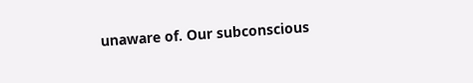unaware of. Our subconscious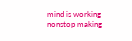mind is working nonstop making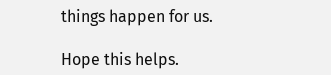things happen for us.

Hope this helps.